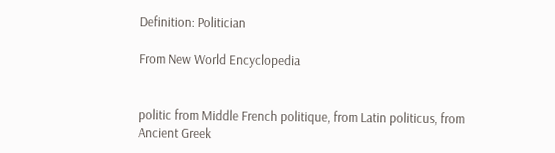Definition: Politician

From New World Encyclopedia


politic from Middle French politique, from Latin politicus, from Ancient Greek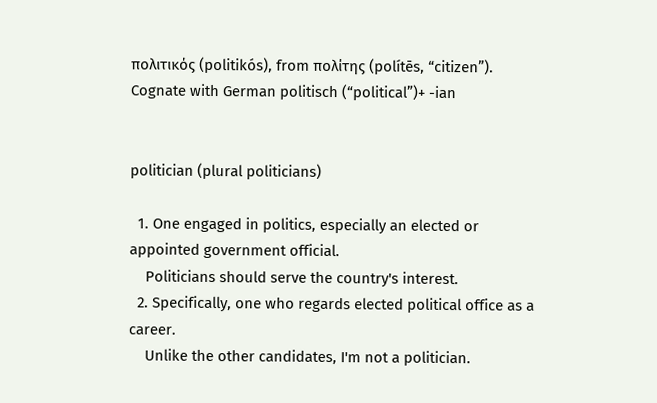πολιτικός (politikós), from πολίτης (polítēs, “citizen”). Cognate with German politisch (“political”)+ -ian


politician (plural politicians)

  1. One engaged in politics, especially an elected or appointed government official.
    Politicians should serve the country's interest.
  2. Specifically, one who regards elected political office as a career.
    Unlike the other candidates, I'm not a politician.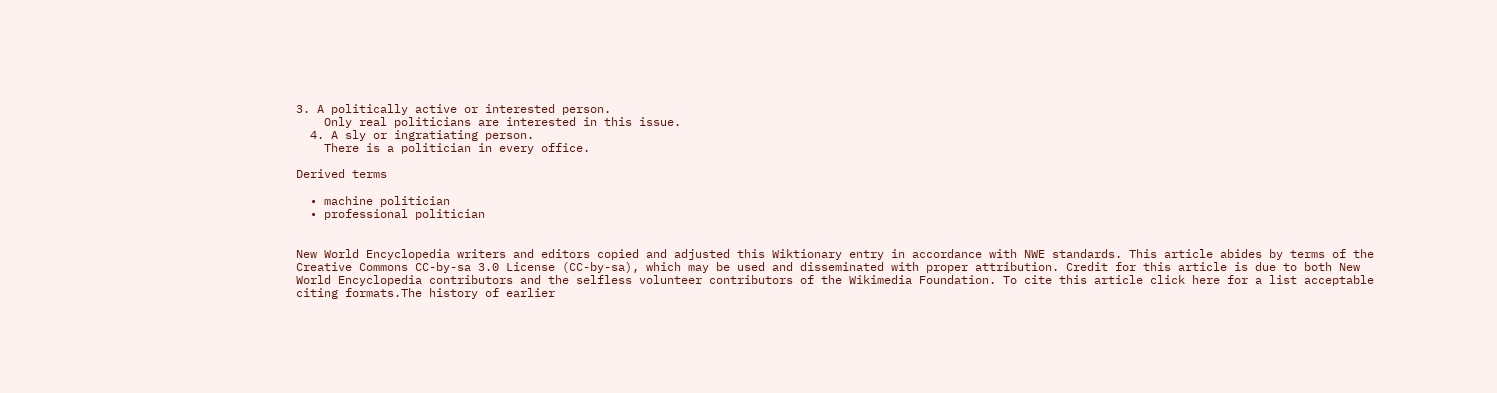3. A politically active or interested person.
    Only real politicians are interested in this issue.
  4. A sly or ingratiating person.
    There is a politician in every office.

Derived terms

  • machine politician
  • professional politician


New World Encyclopedia writers and editors copied and adjusted this Wiktionary entry in accordance with NWE standards. This article abides by terms of the Creative Commons CC-by-sa 3.0 License (CC-by-sa), which may be used and disseminated with proper attribution. Credit for this article is due to both New World Encyclopedia contributors and the selfless volunteer contributors of the Wikimedia Foundation. To cite this article click here for a list acceptable citing formats.The history of earlier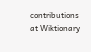contributions at Wiktionary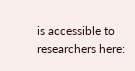is accessible to researchers here: